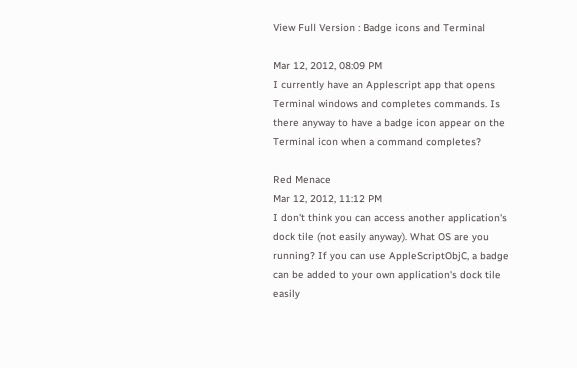View Full Version : Badge icons and Terminal

Mar 12, 2012, 08:09 PM
I currently have an Applescript app that opens Terminal windows and completes commands. Is there anyway to have a badge icon appear on the Terminal icon when a command completes?

Red Menace
Mar 12, 2012, 11:12 PM
I don't think you can access another application's dock tile (not easily anyway). What OS are you running? If you can use AppleScriptObjC, a badge can be added to your own application's dock tile easily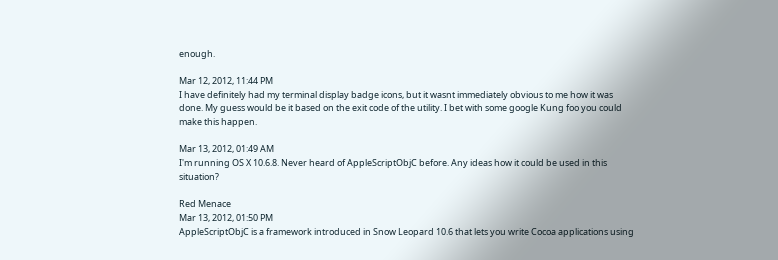enough.

Mar 12, 2012, 11:44 PM
I have definitely had my terminal display badge icons, but it wasnt immediately obvious to me how it was done. My guess would be it based on the exit code of the utility. I bet with some google Kung foo you could make this happen.

Mar 13, 2012, 01:49 AM
I'm running OS X 10.6.8. Never heard of AppleScriptObjC before. Any ideas how it could be used in this situation?

Red Menace
Mar 13, 2012, 01:50 PM
AppleScriptObjC is a framework introduced in Snow Leopard 10.6 that lets you write Cocoa applications using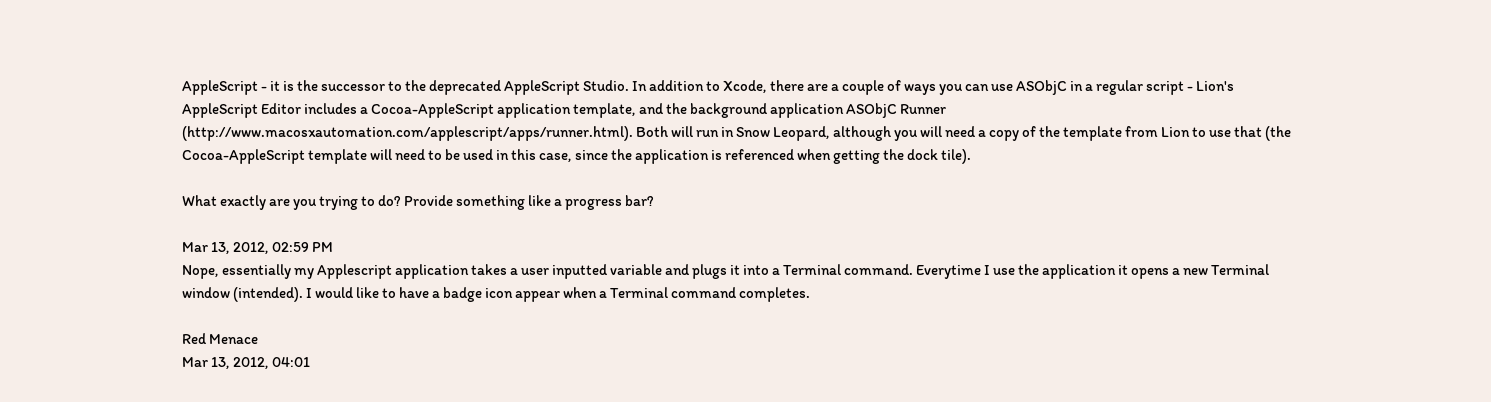AppleScript - it is the successor to the deprecated AppleScript Studio. In addition to Xcode, there are a couple of ways you can use ASObjC in a regular script - Lion's AppleScript Editor includes a Cocoa-AppleScript application template, and the background application ASObjC Runner (http://www.macosxautomation.com/applescript/apps/runner.html). Both will run in Snow Leopard, although you will need a copy of the template from Lion to use that (the Cocoa-AppleScript template will need to be used in this case, since the application is referenced when getting the dock tile).

What exactly are you trying to do? Provide something like a progress bar?

Mar 13, 2012, 02:59 PM
Nope, essentially my Applescript application takes a user inputted variable and plugs it into a Terminal command. Everytime I use the application it opens a new Terminal window (intended). I would like to have a badge icon appear when a Terminal command completes.

Red Menace
Mar 13, 2012, 04:01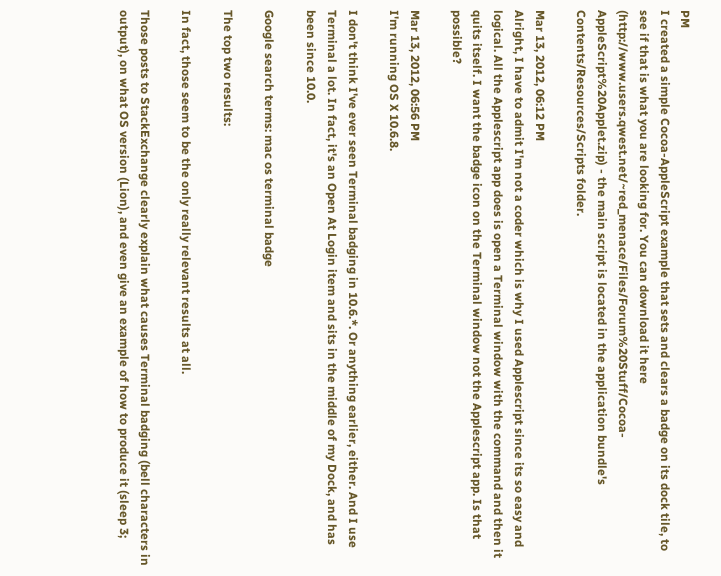PM
I created a simple Cocoa-AppleScript example that sets and clears a badge on its dock tile, to see if that is what you are looking for. You can download it here (http://www.users.qwest.net/~red_menace/Files/Forum%20Stuff/Cocoa-AppleScript%20Applet.zip) - the main script is located in the application bundle's Contents/Resources/Scripts folder.

Mar 13, 2012, 06:12 PM
Alright, I have to admit I'm not a coder which is why I used Applescript since its so easy and logical. All the Applescript app does is open a Terminal window with the command and then it quits itself. I want the badge icon on the Terminal window not the Applescript app. Is that possible?

Mar 13, 2012, 06:56 PM
I'm running OS X 10.6.8.

I don't think I've ever seen Terminal badging in 10.6.*. Or anything earlier, either. And I use Terminal a lot. In fact, it's an Open At Login item and sits in the middle of my Dock, and has been since 10.0.

Google search terms: mac os terminal badge

The top two results:

In fact, those seem to be the only really relevant results at all.

Those posts to StackExchange clearly explain what causes Terminal badging (bell characters in output), on what OS version (Lion), and even give an example of how to produce it (sleep 3;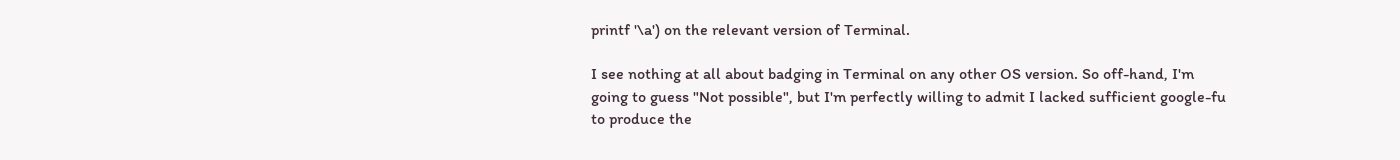printf '\a') on the relevant version of Terminal.

I see nothing at all about badging in Terminal on any other OS version. So off-hand, I'm going to guess "Not possible", but I'm perfectly willing to admit I lacked sufficient google-fu to produce the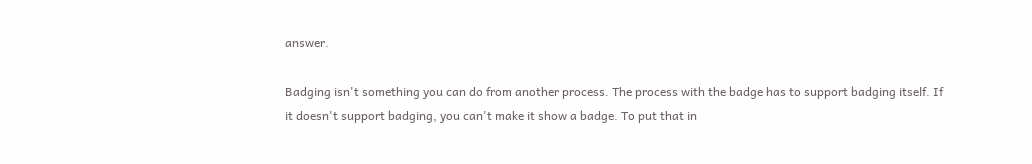answer.

Badging isn't something you can do from another process. The process with the badge has to support badging itself. If it doesn't support badging, you can't make it show a badge. To put that in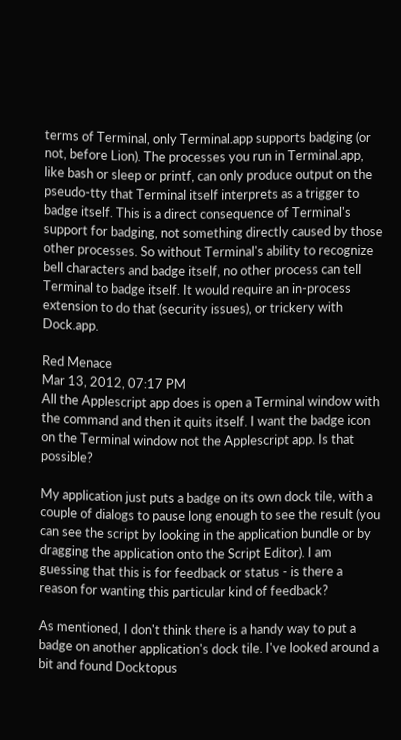terms of Terminal, only Terminal.app supports badging (or not, before Lion). The processes you run in Terminal.app, like bash or sleep or printf, can only produce output on the pseudo-tty that Terminal itself interprets as a trigger to badge itself. This is a direct consequence of Terminal's support for badging, not something directly caused by those other processes. So without Terminal's ability to recognize bell characters and badge itself, no other process can tell Terminal to badge itself. It would require an in-process extension to do that (security issues), or trickery with Dock.app.

Red Menace
Mar 13, 2012, 07:17 PM
All the Applescript app does is open a Terminal window with the command and then it quits itself. I want the badge icon on the Terminal window not the Applescript app. Is that possible?

My application just puts a badge on its own dock tile, with a couple of dialogs to pause long enough to see the result (you can see the script by looking in the application bundle or by dragging the application onto the Script Editor). I am guessing that this is for feedback or status - is there a reason for wanting this particular kind of feedback?

As mentioned, I don't think there is a handy way to put a badge on another application's dock tile. I've looked around a bit and found Docktopus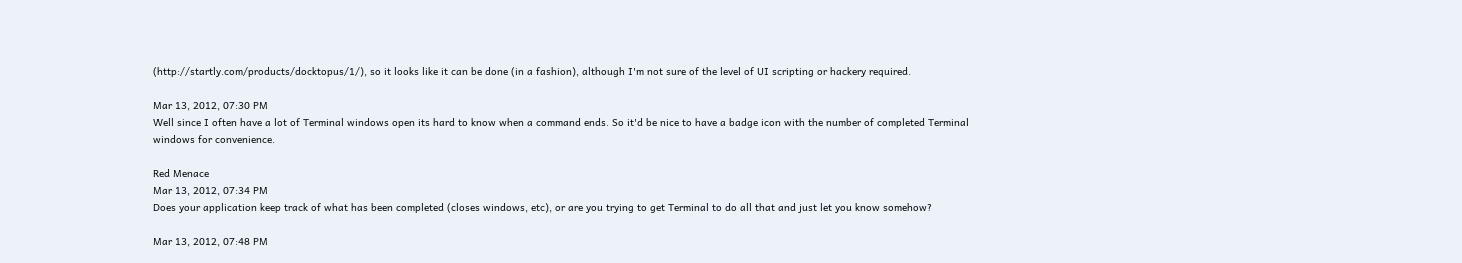(http://startly.com/products/docktopus/1/), so it looks like it can be done (in a fashion), although I'm not sure of the level of UI scripting or hackery required.

Mar 13, 2012, 07:30 PM
Well since I often have a lot of Terminal windows open its hard to know when a command ends. So it'd be nice to have a badge icon with the number of completed Terminal windows for convenience.

Red Menace
Mar 13, 2012, 07:34 PM
Does your application keep track of what has been completed (closes windows, etc), or are you trying to get Terminal to do all that and just let you know somehow?

Mar 13, 2012, 07:48 PM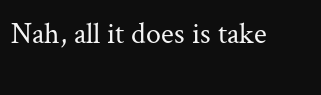Nah, all it does is take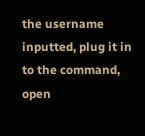the username inputted, plug it in to the command, open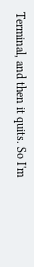Terminal, and then it quits. So I'm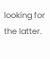looking for the latter.